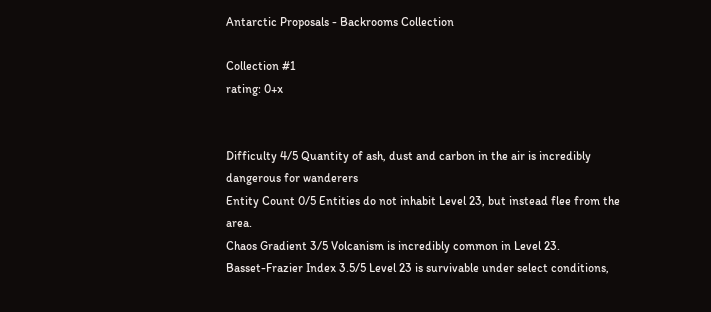Antarctic Proposals - Backrooms Collection

Collection #1
rating: 0+x


Difficulty 4/5 Quantity of ash, dust and carbon in the air is incredibly dangerous for wanderers
Entity Count 0/5 Entities do not inhabit Level 23, but instead flee from the area.
Chaos Gradient 3/5 Volcanism is incredibly common in Level 23.
Basset-Frazier Index 3.5/5 Level 23 is survivable under select conditions,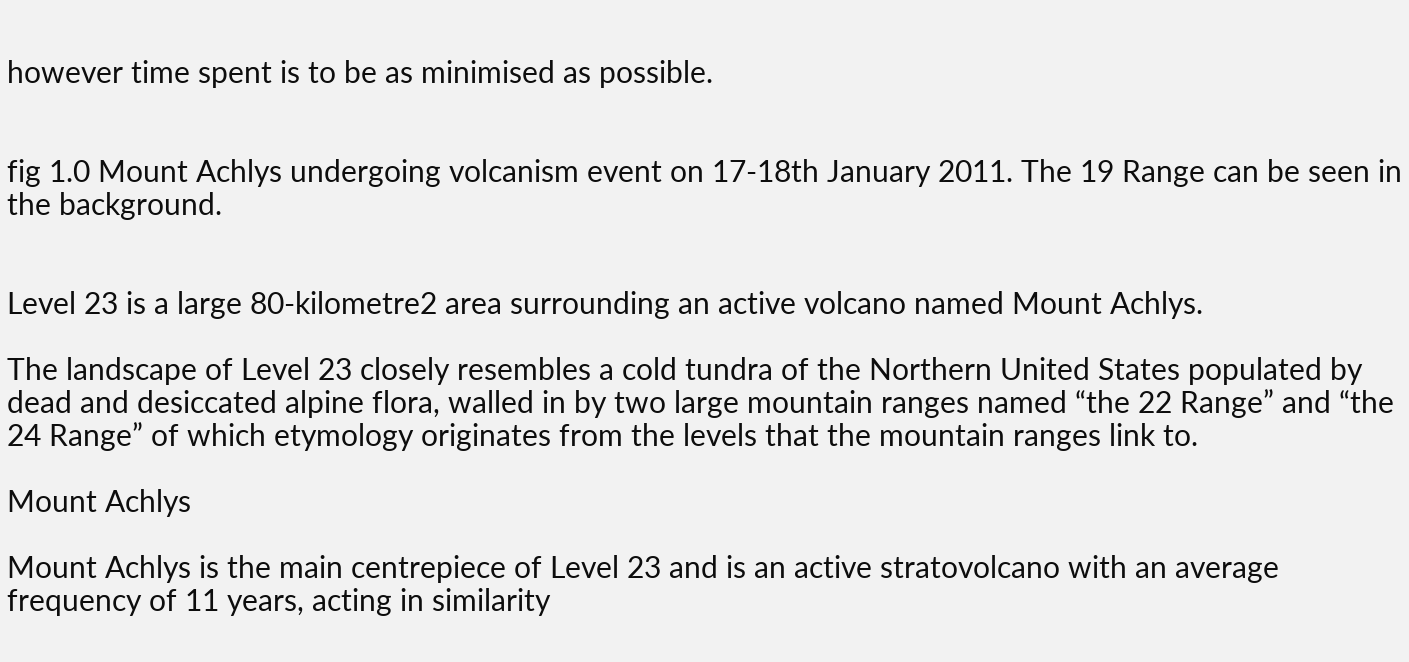however time spent is to be as minimised as possible.


fig 1.0 Mount Achlys undergoing volcanism event on 17-18th January 2011. The 19 Range can be seen in the background.


Level 23 is a large 80-kilometre2 area surrounding an active volcano named Mount Achlys.

The landscape of Level 23 closely resembles a cold tundra of the Northern United States populated by dead and desiccated alpine flora, walled in by two large mountain ranges named “the 22 Range” and “the 24 Range” of which etymology originates from the levels that the mountain ranges link to.

Mount Achlys

Mount Achlys is the main centrepiece of Level 23 and is an active stratovolcano with an average frequency of 11 years, acting in similarity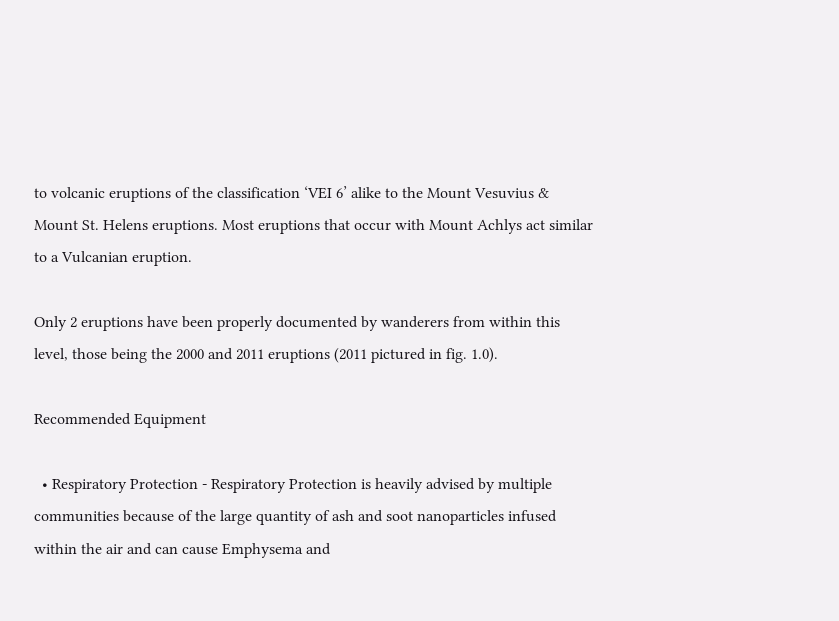to volcanic eruptions of the classification ‘VEI 6’ alike to the Mount Vesuvius & Mount St. Helens eruptions. Most eruptions that occur with Mount Achlys act similar to a Vulcanian eruption.

Only 2 eruptions have been properly documented by wanderers from within this level, those being the 2000 and 2011 eruptions (2011 pictured in fig. 1.0).

Recommended Equipment

  • Respiratory Protection - Respiratory Protection is heavily advised by multiple communities because of the large quantity of ash and soot nanoparticles infused within the air and can cause Emphysema and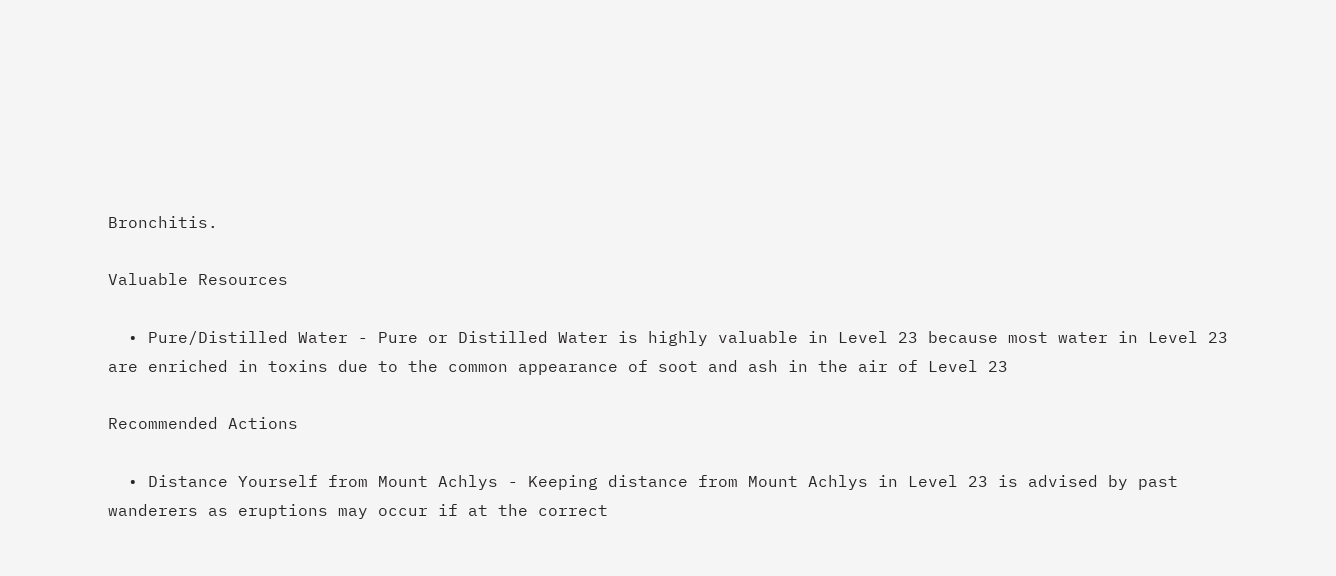Bronchitis.

Valuable Resources

  • Pure/Distilled Water - Pure or Distilled Water is highly valuable in Level 23 because most water in Level 23 are enriched in toxins due to the common appearance of soot and ash in the air of Level 23

Recommended Actions

  • Distance Yourself from Mount Achlys - Keeping distance from Mount Achlys in Level 23 is advised by past wanderers as eruptions may occur if at the correct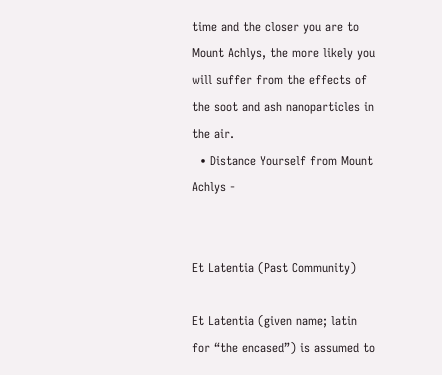time and the closer you are to Mount Achlys, the more likely you will suffer from the effects of the soot and ash nanoparticles in the air.
  • Distance Yourself from Mount Achlys -


Et Latentia (Past Community)

Et Latentia (given name; latin for “the encased”) is assumed to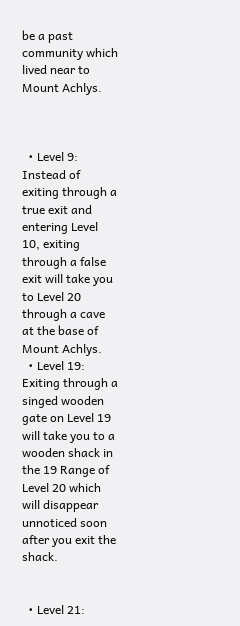be a past community which lived near to Mount Achlys.



  • Level 9: Instead of exiting through a true exit and entering Level 10, exiting through a false exit will take you to Level 20 through a cave at the base of Mount Achlys.
  • Level 19: Exiting through a singed wooden gate on Level 19 will take you to a wooden shack in the 19 Range of Level 20 which will disappear unnoticed soon after you exit the shack.


  • Level 21: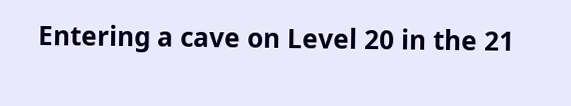Entering a cave on Level 20 in the 21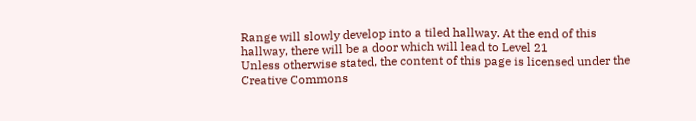Range will slowly develop into a tiled hallway. At the end of this hallway, there will be a door which will lead to Level 21
Unless otherwise stated, the content of this page is licensed under the Creative Commons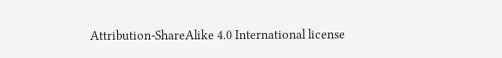Attribution-ShareAlike 4.0 International license